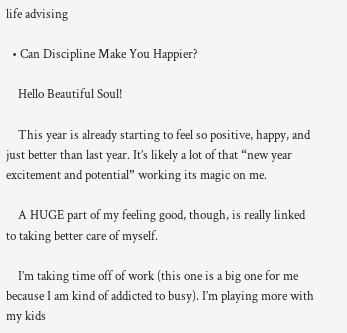life advising

  • Can Discipline Make You Happier?

    Hello Beautiful Soul!

    This year is already starting to feel so positive, happy, and just better than last year. It’s likely a lot of that “new year excitement and potential” working its magic on me.

    A HUGE part of my feeling good, though, is really linked to taking better care of myself.

    I’m taking time off of work (this one is a big one for me because I am kind of addicted to busy). I’m playing more with my kids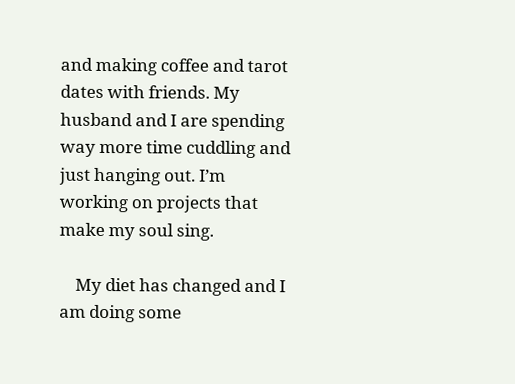and making coffee and tarot dates with friends. My husband and I are spending way more time cuddling and just hanging out. I’m working on projects that make my soul sing.

    My diet has changed and I am doing some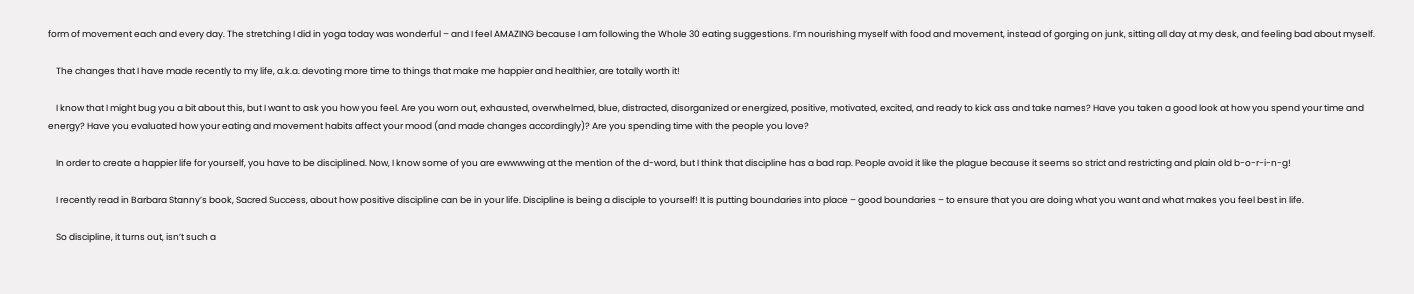form of movement each and every day. The stretching I did in yoga today was wonderful – and I feel AMAZING because I am following the Whole 30 eating suggestions. I’m nourishing myself with food and movement, instead of gorging on junk, sitting all day at my desk, and feeling bad about myself.

    The changes that I have made recently to my life, a.k.a. devoting more time to things that make me happier and healthier, are totally worth it!

    I know that I might bug you a bit about this, but I want to ask you how you feel. Are you worn out, exhausted, overwhelmed, blue, distracted, disorganized or energized, positive, motivated, excited, and ready to kick ass and take names? Have you taken a good look at how you spend your time and energy? Have you evaluated how your eating and movement habits affect your mood (and made changes accordingly)? Are you spending time with the people you love?

    In order to create a happier life for yourself, you have to be disciplined. Now, I know some of you are ewwwwing at the mention of the d-word, but I think that discipline has a bad rap. People avoid it like the plague because it seems so strict and restricting and plain old b-o-r-i-n-g!

    I recently read in Barbara Stanny’s book, Sacred Success, about how positive discipline can be in your life. Discipline is being a disciple to yourself! It is putting boundaries into place – good boundaries – to ensure that you are doing what you want and what makes you feel best in life.

    So discipline, it turns out, isn’t such a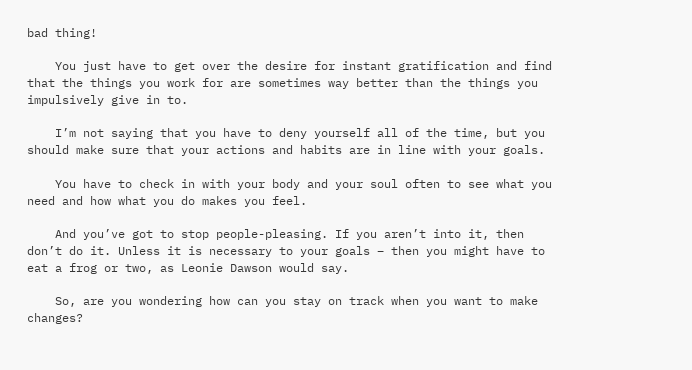bad thing!

    You just have to get over the desire for instant gratification and find that the things you work for are sometimes way better than the things you impulsively give in to.

    I’m not saying that you have to deny yourself all of the time, but you should make sure that your actions and habits are in line with your goals.

    You have to check in with your body and your soul often to see what you need and how what you do makes you feel.

    And you’ve got to stop people-pleasing. If you aren’t into it, then don’t do it. Unless it is necessary to your goals – then you might have to eat a frog or two, as Leonie Dawson would say.

    So, are you wondering how can you stay on track when you want to make changes?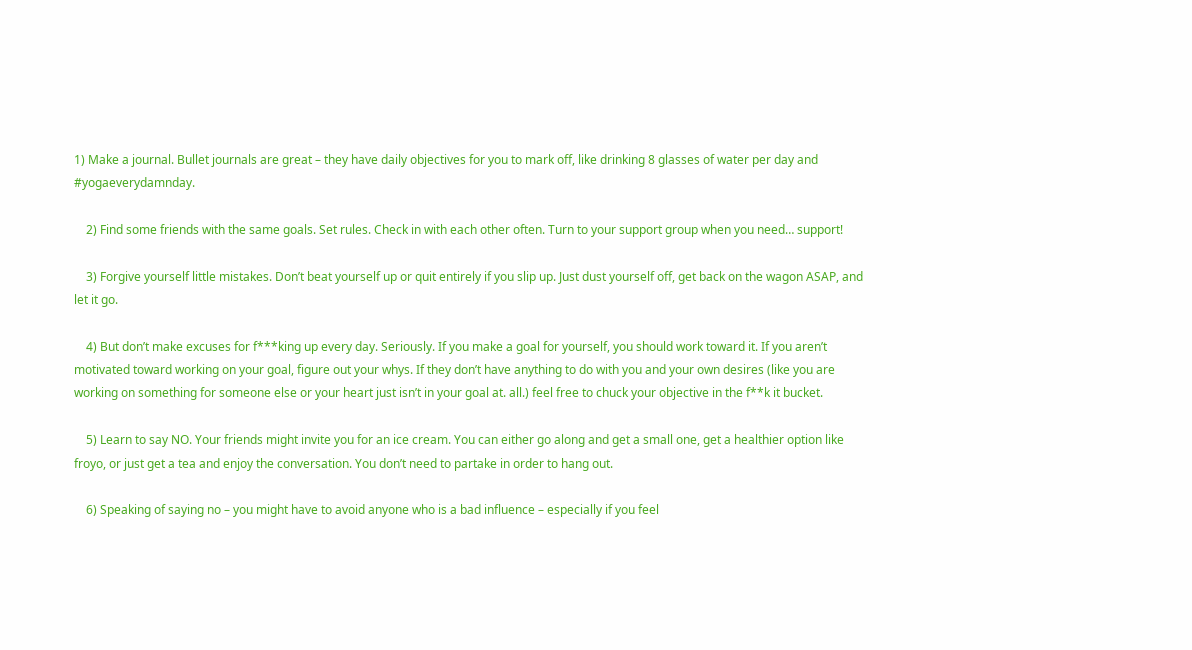1) Make a journal. Bullet journals are great – they have daily objectives for you to mark off, like drinking 8 glasses of water per day and #yogaeverydamnday.

    2) Find some friends with the same goals. Set rules. Check in with each other often. Turn to your support group when you need… support!

    3) Forgive yourself little mistakes. Don’t beat yourself up or quit entirely if you slip up. Just dust yourself off, get back on the wagon ASAP, and let it go.

    4) But don’t make excuses for f***king up every day. Seriously. If you make a goal for yourself, you should work toward it. If you aren’t motivated toward working on your goal, figure out your whys. If they don’t have anything to do with you and your own desires (like you are working on something for someone else or your heart just isn’t in your goal at. all.) feel free to chuck your objective in the f**k it bucket.

    5) Learn to say NO. Your friends might invite you for an ice cream. You can either go along and get a small one, get a healthier option like froyo, or just get a tea and enjoy the conversation. You don’t need to partake in order to hang out.

    6) Speaking of saying no – you might have to avoid anyone who is a bad influence – especially if you feel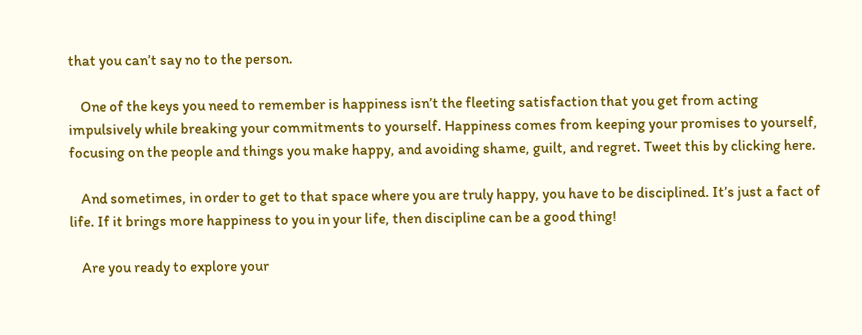that you can’t say no to the person.

    One of the keys you need to remember is happiness isn’t the fleeting satisfaction that you get from acting impulsively while breaking your commitments to yourself. Happiness comes from keeping your promises to yourself, focusing on the people and things you make happy, and avoiding shame, guilt, and regret. Tweet this by clicking here.

    And sometimes, in order to get to that space where you are truly happy, you have to be disciplined. It’s just a fact of life. If it brings more happiness to you in your life, then discipline can be a good thing!

    Are you ready to explore your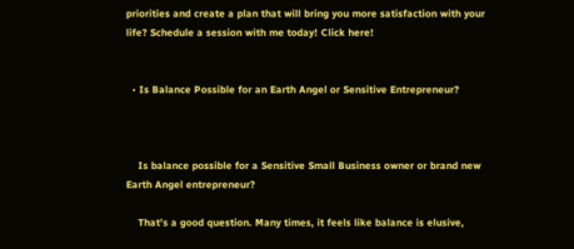priorities and create a plan that will bring you more satisfaction with your life? Schedule a session with me today! Click here!


  • Is Balance Possible for an Earth Angel or Sensitive Entrepreneur?



    Is balance possible for a Sensitive Small Business owner or brand new Earth Angel entrepreneur?

    That’s a good question. Many times, it feels like balance is elusive,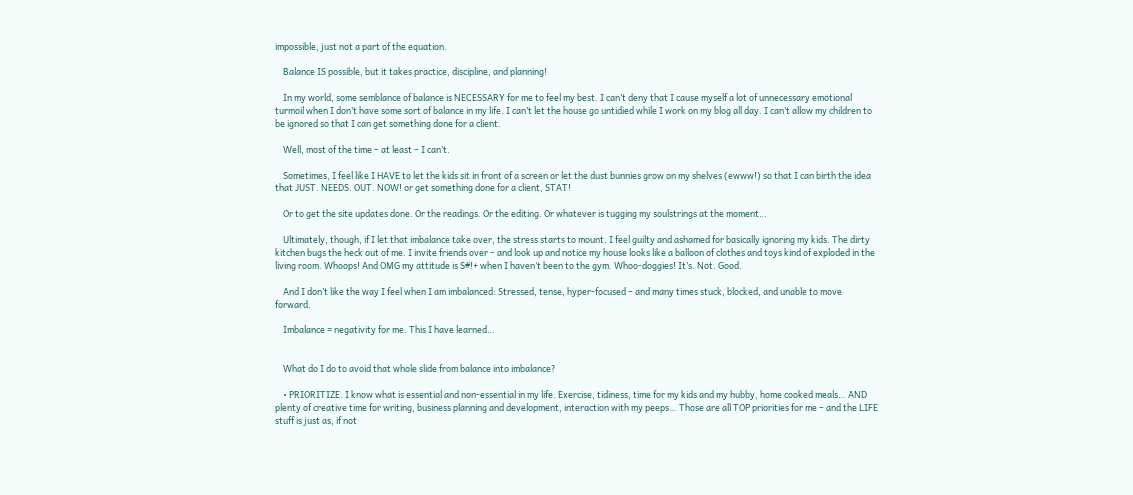impossible, just not a part of the equation.

    Balance IS possible, but it takes practice, discipline, and planning!

    In my world, some semblance of balance is NECESSARY for me to feel my best. I can’t deny that I cause myself a lot of unnecessary emotional turmoil when I don’t have some sort of balance in my life. I can’t let the house go untidied while I work on my blog all day. I can’t allow my children to be ignored so that I can get something done for a client.

    Well, most of the time – at least – I can’t.

    Sometimes, I feel like I HAVE to let the kids sit in front of a screen or let the dust bunnies grow on my shelves (ewww!) so that I can birth the idea that JUST. NEEDS. OUT. NOW! or get something done for a client, STAT!

    Or to get the site updates done. Or the readings. Or the editing. Or whatever is tugging my soulstrings at the moment…

    Ultimately, though, if I let that imbalance take over, the stress starts to mount. I feel guilty and ashamed for basically ignoring my kids. The dirty kitchen bugs the heck out of me. I invite friends over – and look up and notice my house looks like a balloon of clothes and toys kind of exploded in the living room. Whoops! And OMG my attitude is S#!+ when I haven’t been to the gym. Whoo-doggies! It’s. Not. Good.

    And I don’t like the way I feel when I am imbalanced: Stressed, tense, hyper-focused – and many times stuck, blocked, and unable to move forward.

    Imbalance = negativity for me. This I have learned…


    What do I do to avoid that whole slide from balance into imbalance?

    • PRIORITIZE. I know what is essential and non-essential in my life. Exercise, tidiness, time for my kids and my hubby, home cooked meals… AND plenty of creative time for writing, business planning and development, interaction with my peeps… Those are all TOP priorities for me – and the LIFE stuff is just as, if not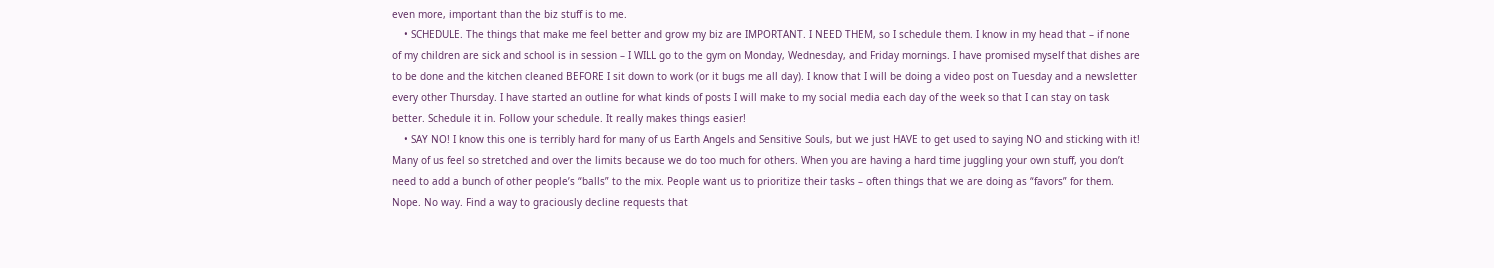even more, important than the biz stuff is to me.
    • SCHEDULE. The things that make me feel better and grow my biz are IMPORTANT. I NEED THEM, so I schedule them. I know in my head that – if none of my children are sick and school is in session – I WILL go to the gym on Monday, Wednesday, and Friday mornings. I have promised myself that dishes are to be done and the kitchen cleaned BEFORE I sit down to work (or it bugs me all day). I know that I will be doing a video post on Tuesday and a newsletter every other Thursday. I have started an outline for what kinds of posts I will make to my social media each day of the week so that I can stay on task better. Schedule it in. Follow your schedule. It really makes things easier!
    • SAY NO! I know this one is terribly hard for many of us Earth Angels and Sensitive Souls, but we just HAVE to get used to saying NO and sticking with it! Many of us feel so stretched and over the limits because we do too much for others. When you are having a hard time juggling your own stuff, you don’t need to add a bunch of other people’s “balls” to the mix. People want us to prioritize their tasks – often things that we are doing as “favors” for them. Nope. No way. Find a way to graciously decline requests that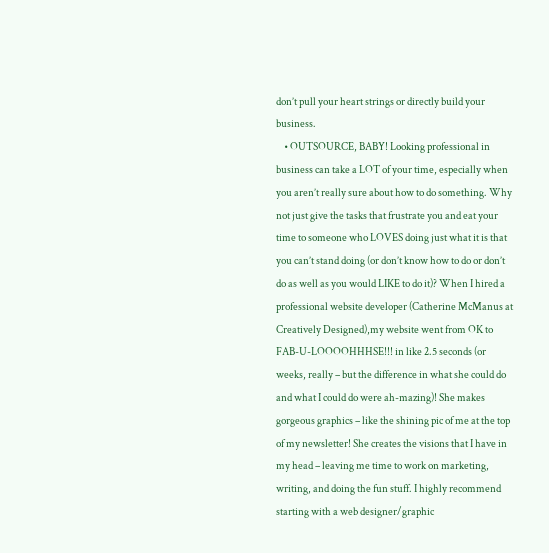don’t pull your heart strings or directly build your business.
    • OUTSOURCE, BABY! Looking professional in business can take a LOT of your time, especially when you aren’t really sure about how to do something. Why not just give the tasks that frustrate you and eat your time to someone who LOVES doing just what it is that you can’t stand doing (or don’t know how to do or don’t do as well as you would LIKE to do it)? When I hired a professional website developer (Catherine McManus at Creatively Designed),my website went from OK to FAB-U-LOOOOHHHSE!!! in like 2.5 seconds (or weeks, really – but the difference in what she could do and what I could do were ah-mazing)! She makes gorgeous graphics – like the shining pic of me at the top of my newsletter! She creates the visions that I have in my head – leaving me time to work on marketing, writing, and doing the fun stuff. I highly recommend starting with a web designer/graphic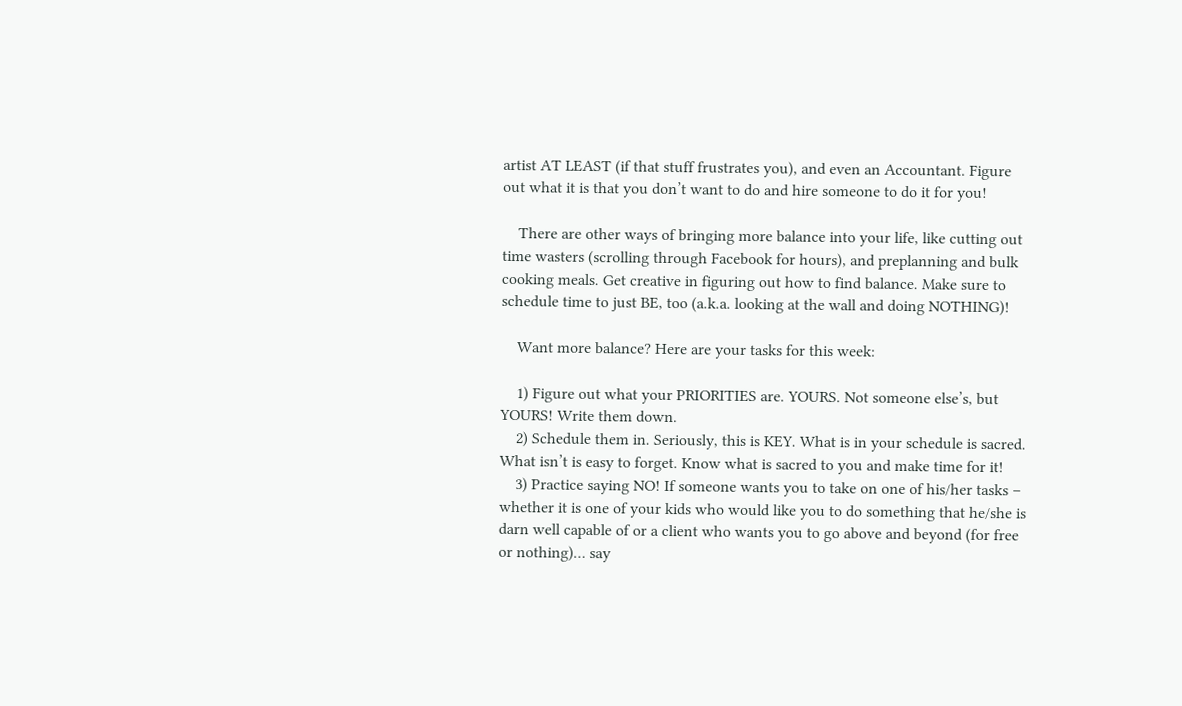artist AT LEAST (if that stuff frustrates you), and even an Accountant. Figure out what it is that you don’t want to do and hire someone to do it for you!

    There are other ways of bringing more balance into your life, like cutting out time wasters (scrolling through Facebook for hours), and preplanning and bulk cooking meals. Get creative in figuring out how to find balance. Make sure to schedule time to just BE, too (a.k.a. looking at the wall and doing NOTHING)!

    Want more balance? Here are your tasks for this week:

    1) Figure out what your PRIORITIES are. YOURS. Not someone else’s, but YOURS! Write them down.
    2) Schedule them in. Seriously, this is KEY. What is in your schedule is sacred. What isn’t is easy to forget. Know what is sacred to you and make time for it!
    3) Practice saying NO! If someone wants you to take on one of his/her tasks – whether it is one of your kids who would like you to do something that he/she is darn well capable of or a client who wants you to go above and beyond (for free or nothing)… say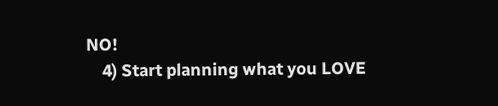NO!
    4) Start planning what you LOVE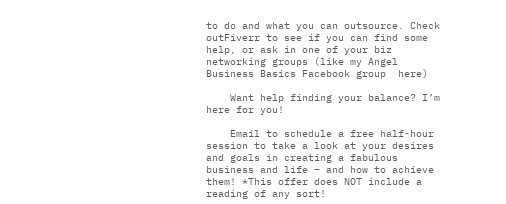to do and what you can outsource. Check outFiverr to see if you can find some help, or ask in one of your biz networking groups (like my Angel Business Basics Facebook group  here)

    Want help finding your balance? I’m here for you!

    Email to schedule a free half-hour session to take a look at your desires and goals in creating a fabulous business and life – and how to achieve them! *This offer does NOT include a reading of any sort!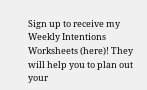Sign up to receive my Weekly Intentions Worksheets (here)! They will help you to plan out your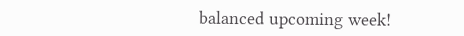balanced upcoming week!